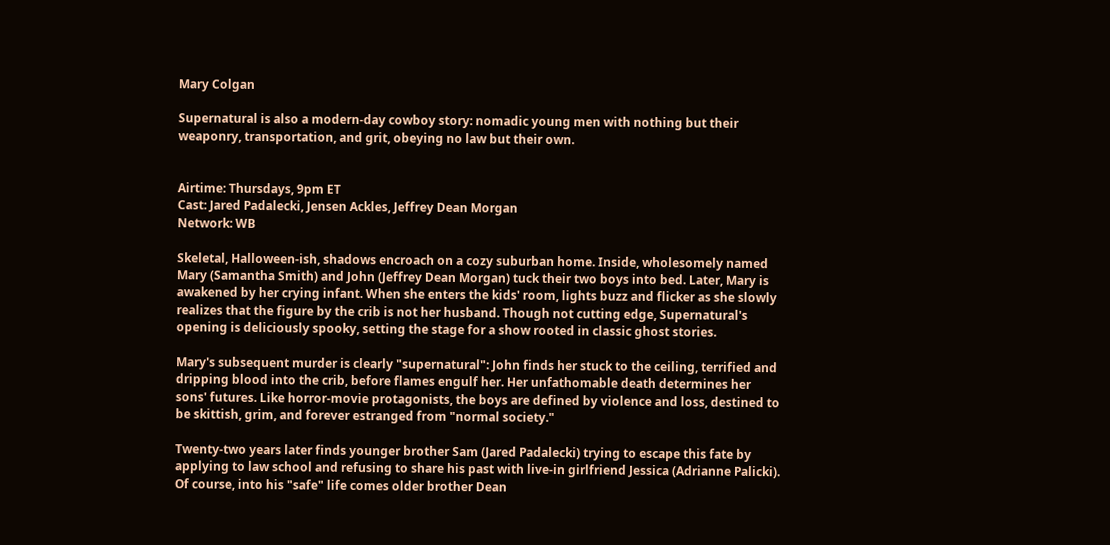Mary Colgan

Supernatural is also a modern-day cowboy story: nomadic young men with nothing but their weaponry, transportation, and grit, obeying no law but their own.


Airtime: Thursdays, 9pm ET
Cast: Jared Padalecki, Jensen Ackles, Jeffrey Dean Morgan
Network: WB

Skeletal, Halloween-ish, shadows encroach on a cozy suburban home. Inside, wholesomely named Mary (Samantha Smith) and John (Jeffrey Dean Morgan) tuck their two boys into bed. Later, Mary is awakened by her crying infant. When she enters the kids' room, lights buzz and flicker as she slowly realizes that the figure by the crib is not her husband. Though not cutting edge, Supernatural's opening is deliciously spooky, setting the stage for a show rooted in classic ghost stories.

Mary's subsequent murder is clearly "supernatural": John finds her stuck to the ceiling, terrified and dripping blood into the crib, before flames engulf her. Her unfathomable death determines her sons' futures. Like horror-movie protagonists, the boys are defined by violence and loss, destined to be skittish, grim, and forever estranged from "normal society."

Twenty-two years later finds younger brother Sam (Jared Padalecki) trying to escape this fate by applying to law school and refusing to share his past with live-in girlfriend Jessica (Adrianne Palicki). Of course, into his "safe" life comes older brother Dean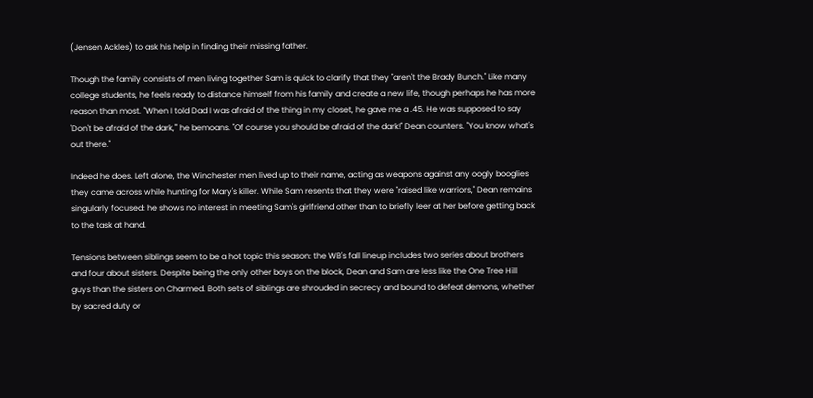(Jensen Ackles) to ask his help in finding their missing father.

Though the family consists of men living together Sam is quick to clarify that they "aren't the Brady Bunch." Like many college students, he feels ready to distance himself from his family and create a new life, though perhaps he has more reason than most. "When I told Dad I was afraid of the thing in my closet, he gave me a .45. He was supposed to say 'Don't be afraid of the dark,'" he bemoans. "Of course you should be afraid of the dark!" Dean counters. "You know what's out there."

Indeed he does. Left alone, the Winchester men lived up to their name, acting as weapons against any oogly booglies they came across while hunting for Mary's killer. While Sam resents that they were "raised like warriors," Dean remains singularly focused: he shows no interest in meeting Sam's girlfriend other than to briefly leer at her before getting back to the task at hand.

Tensions between siblings seem to be a hot topic this season: the WB's fall lineup includes two series about brothers and four about sisters. Despite being the only other boys on the block, Dean and Sam are less like the One Tree Hill guys than the sisters on Charmed. Both sets of siblings are shrouded in secrecy and bound to defeat demons, whether by sacred duty or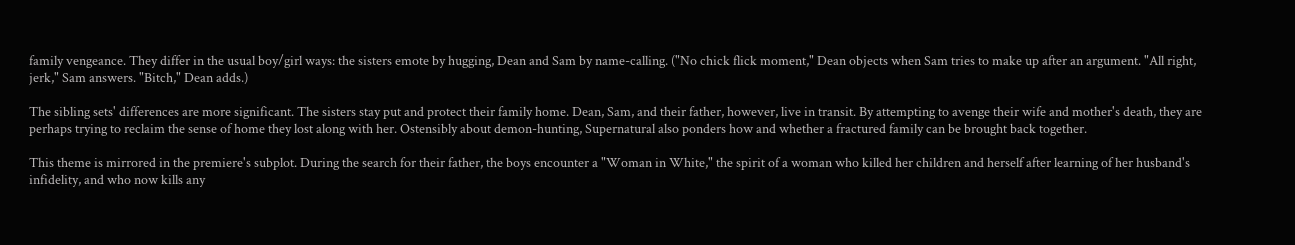family vengeance. They differ in the usual boy/girl ways: the sisters emote by hugging, Dean and Sam by name-calling. ("No chick flick moment," Dean objects when Sam tries to make up after an argument. "All right, jerk," Sam answers. "Bitch," Dean adds.)

The sibling sets' differences are more significant. The sisters stay put and protect their family home. Dean, Sam, and their father, however, live in transit. By attempting to avenge their wife and mother's death, they are perhaps trying to reclaim the sense of home they lost along with her. Ostensibly about demon-hunting, Supernatural also ponders how and whether a fractured family can be brought back together.

This theme is mirrored in the premiere's subplot. During the search for their father, the boys encounter a "Woman in White," the spirit of a woman who killed her children and herself after learning of her husband's infidelity, and who now kills any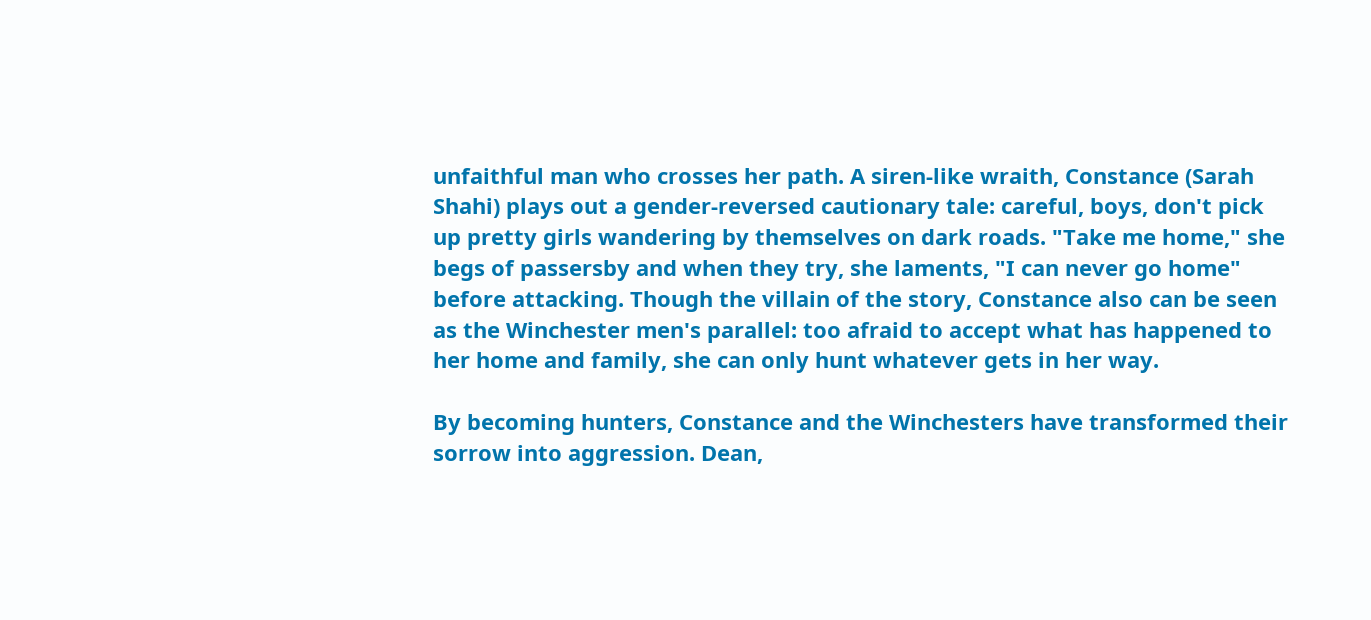unfaithful man who crosses her path. A siren-like wraith, Constance (Sarah Shahi) plays out a gender-reversed cautionary tale: careful, boys, don't pick up pretty girls wandering by themselves on dark roads. "Take me home," she begs of passersby and when they try, she laments, "I can never go home" before attacking. Though the villain of the story, Constance also can be seen as the Winchester men's parallel: too afraid to accept what has happened to her home and family, she can only hunt whatever gets in her way.

By becoming hunters, Constance and the Winchesters have transformed their sorrow into aggression. Dean,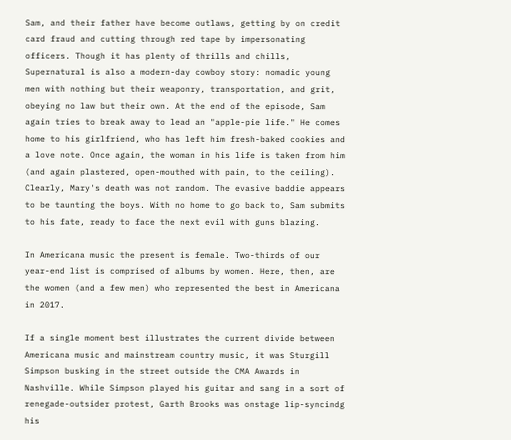Sam, and their father have become outlaws, getting by on credit card fraud and cutting through red tape by impersonating officers. Though it has plenty of thrills and chills, Supernatural is also a modern-day cowboy story: nomadic young men with nothing but their weaponry, transportation, and grit, obeying no law but their own. At the end of the episode, Sam again tries to break away to lead an "apple-pie life." He comes home to his girlfriend, who has left him fresh-baked cookies and a love note. Once again, the woman in his life is taken from him (and again plastered, open-mouthed with pain, to the ceiling). Clearly, Mary's death was not random. The evasive baddie appears to be taunting the boys. With no home to go back to, Sam submits to his fate, ready to face the next evil with guns blazing.

In Americana music the present is female. Two-thirds of our year-end list is comprised of albums by women. Here, then, are the women (and a few men) who represented the best in Americana in 2017.

If a single moment best illustrates the current divide between Americana music and mainstream country music, it was Sturgill Simpson busking in the street outside the CMA Awards in Nashville. While Simpson played his guitar and sang in a sort of renegade-outsider protest, Garth Brooks was onstage lip-syncindg his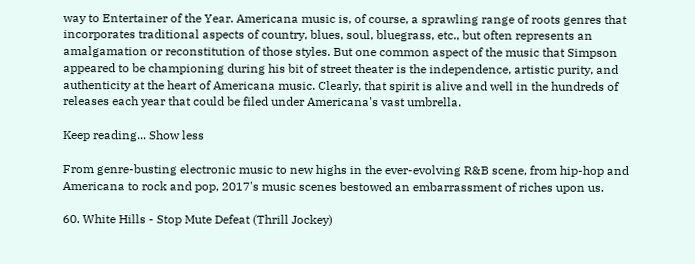way to Entertainer of the Year. Americana music is, of course, a sprawling range of roots genres that incorporates traditional aspects of country, blues, soul, bluegrass, etc., but often represents an amalgamation or reconstitution of those styles. But one common aspect of the music that Simpson appeared to be championing during his bit of street theater is the independence, artistic purity, and authenticity at the heart of Americana music. Clearly, that spirit is alive and well in the hundreds of releases each year that could be filed under Americana's vast umbrella.

Keep reading... Show less

From genre-busting electronic music to new highs in the ever-evolving R&B scene, from hip-hop and Americana to rock and pop, 2017's music scenes bestowed an embarrassment of riches upon us.

60. White Hills - Stop Mute Defeat (Thrill Jockey)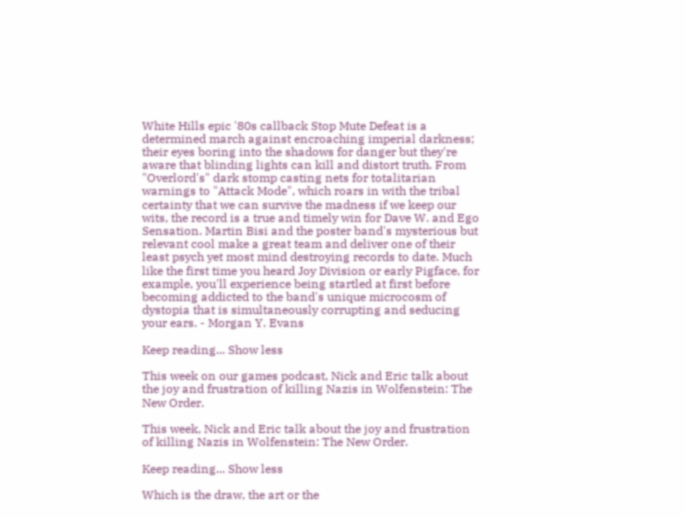White Hills epic '80s callback Stop Mute Defeat is a determined march against encroaching imperial darkness; their eyes boring into the shadows for danger but they're aware that blinding lights can kill and distort truth. From "Overlord's" dark stomp casting nets for totalitarian warnings to "Attack Mode", which roars in with the tribal certainty that we can survive the madness if we keep our wits, the record is a true and timely win for Dave W. and Ego Sensation. Martin Bisi and the poster band's mysterious but relevant cool make a great team and deliver one of their least psych yet most mind destroying records to date. Much like the first time you heard Joy Division or early Pigface, for example, you'll experience being startled at first before becoming addicted to the band's unique microcosm of dystopia that is simultaneously corrupting and seducing your ears. - Morgan Y. Evans

Keep reading... Show less

This week on our games podcast, Nick and Eric talk about the joy and frustration of killing Nazis in Wolfenstein: The New Order.

This week, Nick and Eric talk about the joy and frustration of killing Nazis in Wolfenstein: The New Order.

Keep reading... Show less

Which is the draw, the art or the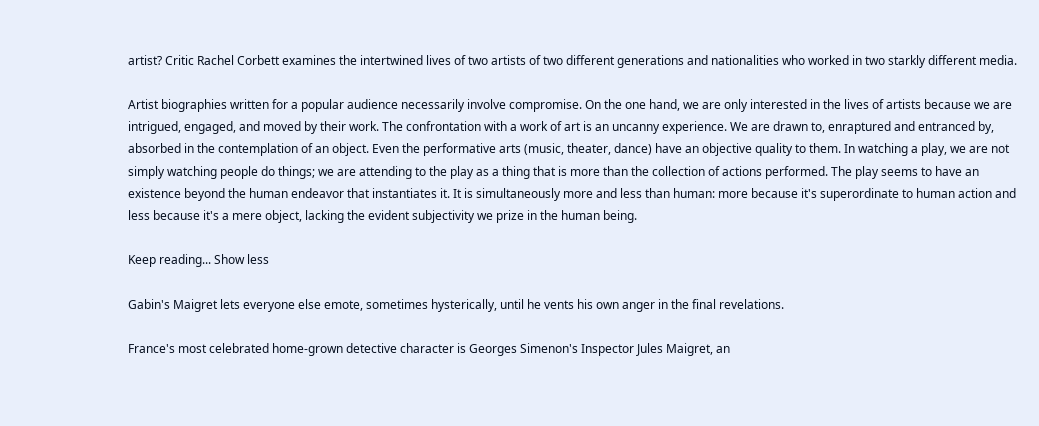artist? Critic Rachel Corbett examines the intertwined lives of two artists of two different generations and nationalities who worked in two starkly different media.

Artist biographies written for a popular audience necessarily involve compromise. On the one hand, we are only interested in the lives of artists because we are intrigued, engaged, and moved by their work. The confrontation with a work of art is an uncanny experience. We are drawn to, enraptured and entranced by, absorbed in the contemplation of an object. Even the performative arts (music, theater, dance) have an objective quality to them. In watching a play, we are not simply watching people do things; we are attending to the play as a thing that is more than the collection of actions performed. The play seems to have an existence beyond the human endeavor that instantiates it. It is simultaneously more and less than human: more because it's superordinate to human action and less because it's a mere object, lacking the evident subjectivity we prize in the human being.

Keep reading... Show less

Gabin's Maigret lets everyone else emote, sometimes hysterically, until he vents his own anger in the final revelations.

France's most celebrated home-grown detective character is Georges Simenon's Inspector Jules Maigret, an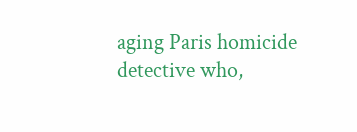aging Paris homicide detective who,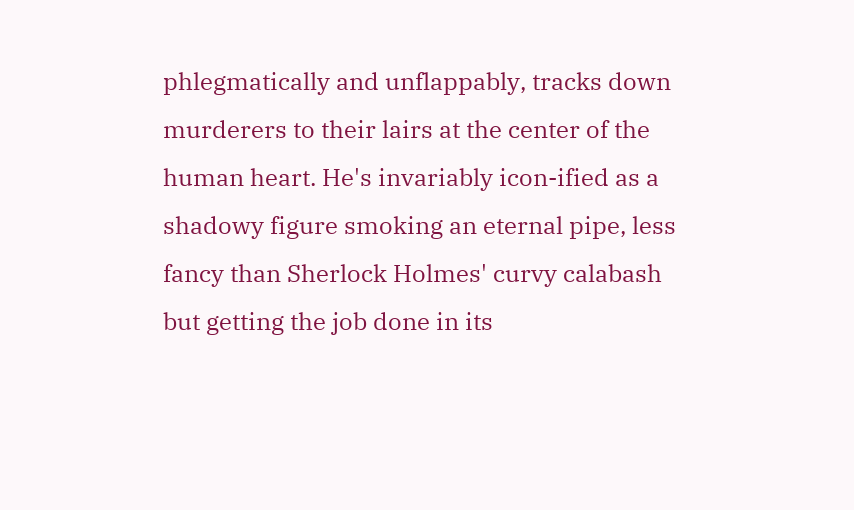phlegmatically and unflappably, tracks down murderers to their lairs at the center of the human heart. He's invariably icon-ified as a shadowy figure smoking an eternal pipe, less fancy than Sherlock Holmes' curvy calabash but getting the job done in its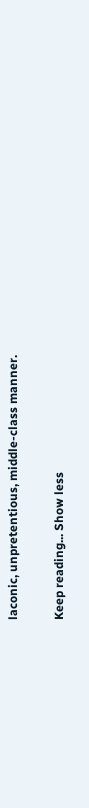laconic, unpretentious, middle-class manner.

Keep reading... Show less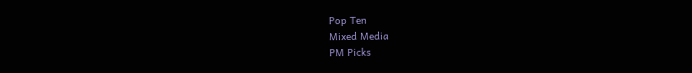Pop Ten
Mixed Media
PM Picks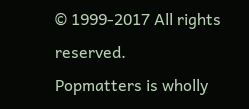© 1999-2017 All rights reserved.
Popmatters is wholly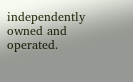independently owned and operated.